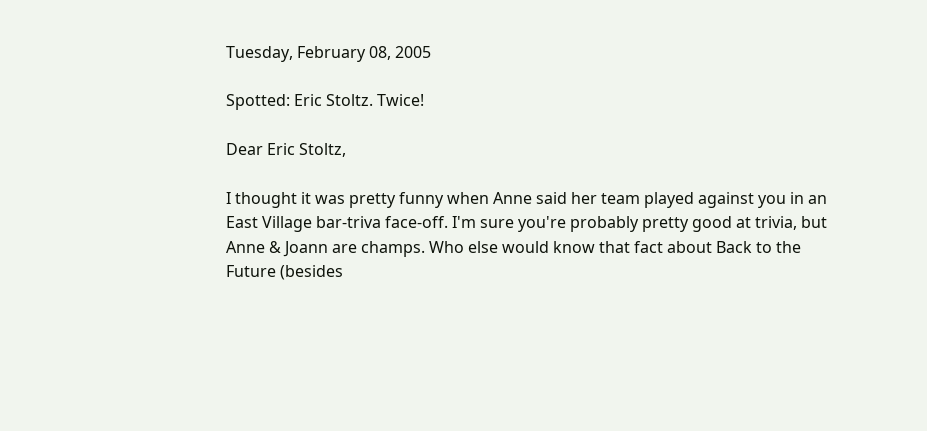Tuesday, February 08, 2005

Spotted: Eric Stoltz. Twice!

Dear Eric Stoltz,

I thought it was pretty funny when Anne said her team played against you in an East Village bar-triva face-off. I'm sure you're probably pretty good at trivia, but Anne & Joann are champs. Who else would know that fact about Back to the Future (besides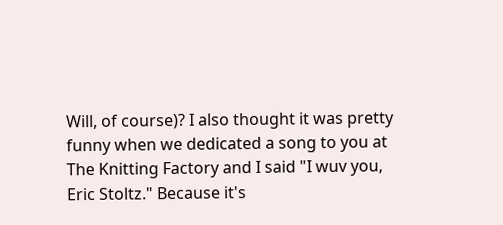Will, of course)? I also thought it was pretty funny when we dedicated a song to you at The Knitting Factory and I said "I wuv you, Eric Stoltz." Because it's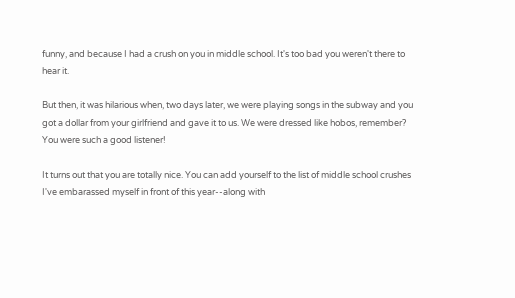funny, and because I had a crush on you in middle school. It's too bad you weren't there to hear it.

But then, it was hilarious when, two days later, we were playing songs in the subway and you got a dollar from your girlfriend and gave it to us. We were dressed like hobos, remember? You were such a good listener!

It turns out that you are totally nice. You can add yourself to the list of middle school crushes I've embarassed myself in front of this year--along with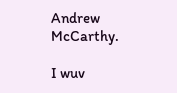Andrew McCarthy.

I wuv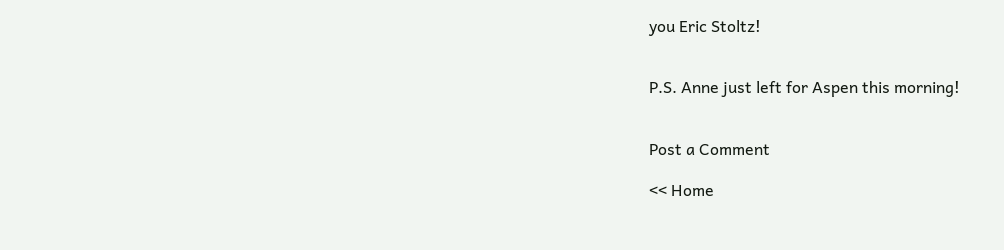you Eric Stoltz!


P.S. Anne just left for Aspen this morning!


Post a Comment

<< Home